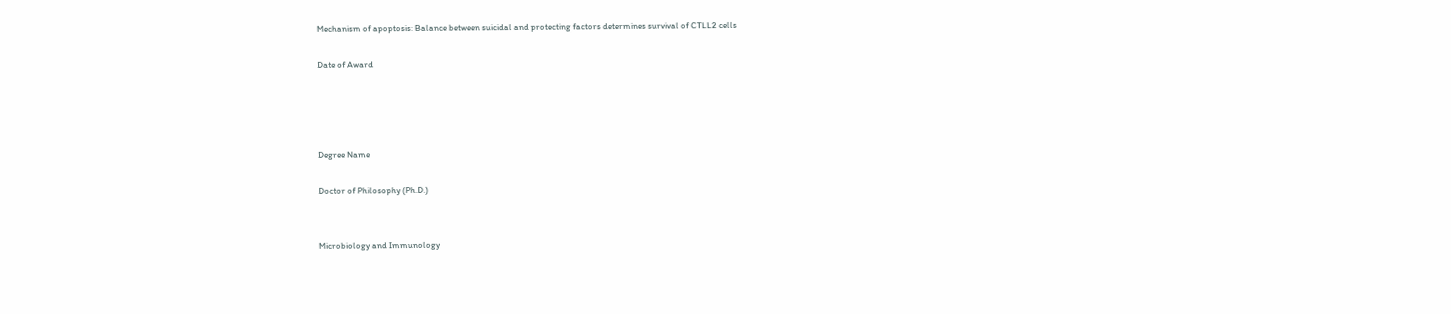Mechanism of apoptosis: Balance between suicidal and protecting factors determines survival of CTLL2 cells

Date of Award




Degree Name

Doctor of Philosophy (Ph.D.)


Microbiology and Immunology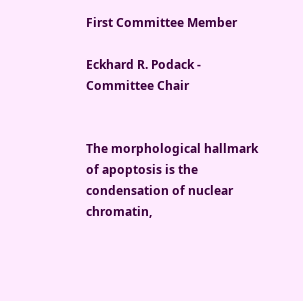First Committee Member

Eckhard R. Podack - Committee Chair


The morphological hallmark of apoptosis is the condensation of nuclear chromatin,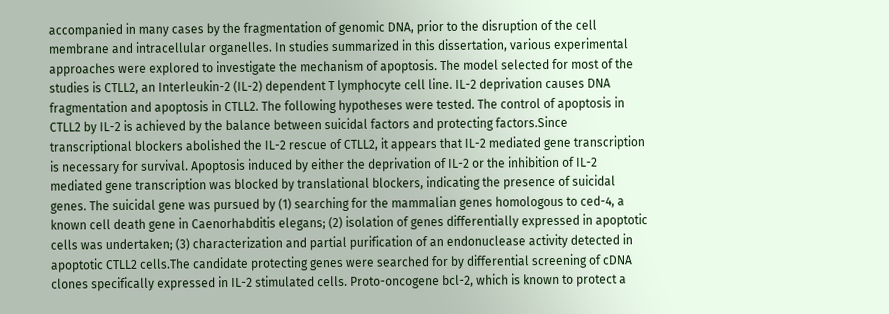accompanied in many cases by the fragmentation of genomic DNA, prior to the disruption of the cell membrane and intracellular organelles. In studies summarized in this dissertation, various experimental approaches were explored to investigate the mechanism of apoptosis. The model selected for most of the studies is CTLL2, an Interleukin-2 (IL-2) dependent T lymphocyte cell line. IL-2 deprivation causes DNA fragmentation and apoptosis in CTLL2. The following hypotheses were tested. The control of apoptosis in CTLL2 by IL-2 is achieved by the balance between suicidal factors and protecting factors.Since transcriptional blockers abolished the IL-2 rescue of CTLL2, it appears that IL-2 mediated gene transcription is necessary for survival. Apoptosis induced by either the deprivation of IL-2 or the inhibition of IL-2 mediated gene transcription was blocked by translational blockers, indicating the presence of suicidal genes. The suicidal gene was pursued by (1) searching for the mammalian genes homologous to ced-4, a known cell death gene in Caenorhabditis elegans; (2) isolation of genes differentially expressed in apoptotic cells was undertaken; (3) characterization and partial purification of an endonuclease activity detected in apoptotic CTLL2 cells.The candidate protecting genes were searched for by differential screening of cDNA clones specifically expressed in IL-2 stimulated cells. Proto-oncogene bcl-2, which is known to protect a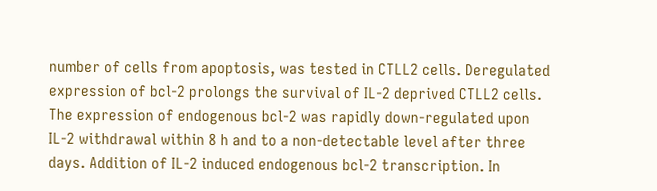number of cells from apoptosis, was tested in CTLL2 cells. Deregulated expression of bcl-2 prolongs the survival of IL-2 deprived CTLL2 cells. The expression of endogenous bcl-2 was rapidly down-regulated upon IL-2 withdrawal within 8 h and to a non-detectable level after three days. Addition of IL-2 induced endogenous bcl-2 transcription. In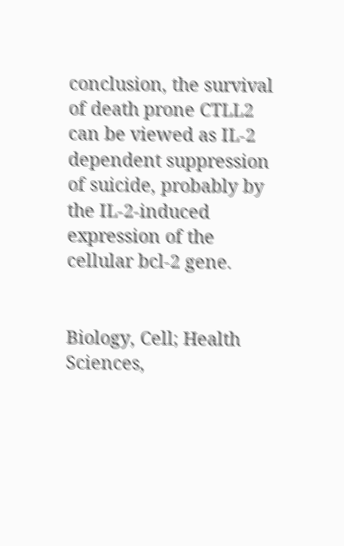conclusion, the survival of death prone CTLL2 can be viewed as IL-2 dependent suppression of suicide, probably by the IL-2-induced expression of the cellular bcl-2 gene.


Biology, Cell; Health Sciences,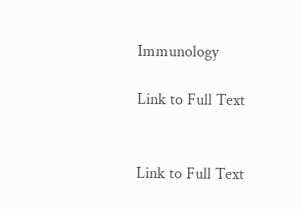Immunology

Link to Full Text


Link to Full Text